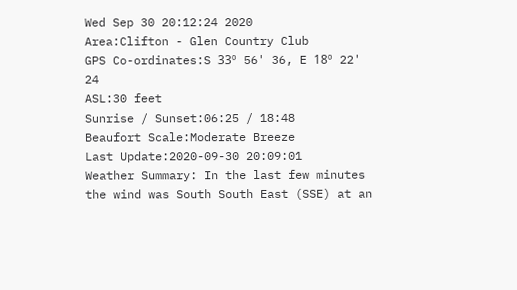Wed Sep 30 20:12:24 2020
Area:Clifton - Glen Country Club
GPS Co-ordinates:S 33º 56' 36, E 18º 22' 24
ASL:30 feet
Sunrise / Sunset:06:25 / 18:48
Beaufort Scale:Moderate Breeze
Last Update:2020-09-30 20:09:01
Weather Summary: In the last few minutes the wind was South South East (SSE) at an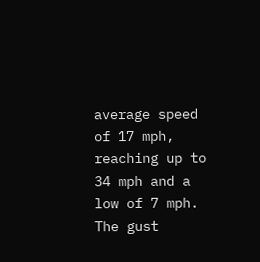average speed of 17 mph, reaching up to 34 mph and a low of 7 mph. The gust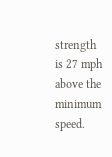strength is 27 mph above the minimum speed.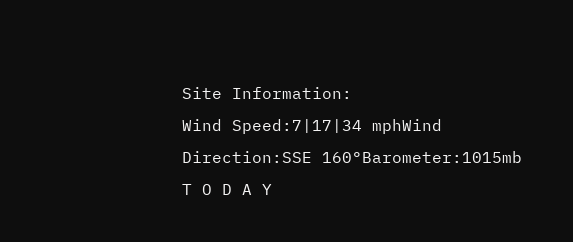Site Information:
Wind Speed:7|17|34 mphWind Direction:SSE 160°Barometer:1015mb
T O D A Y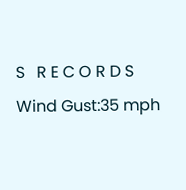S   R E C O R D S
Wind Gust:35 mph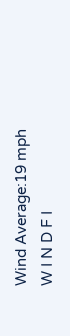Wind Average:19 mph
W I N D F I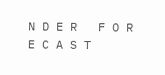N D E R   F O R E C A S T